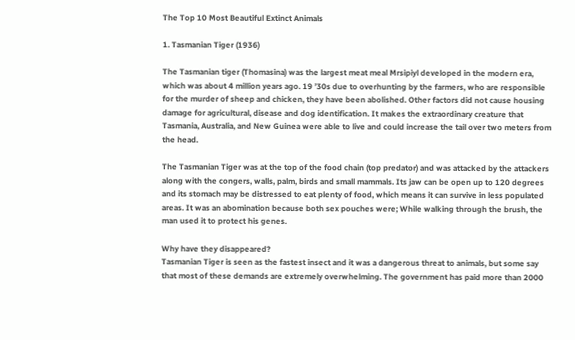The Top 10 Most Beautiful Extinct Animals

1. Tasmanian Tiger (1936)

The Tasmanian tiger (Thomasina) was the largest meat meal Mrsipiyl developed in the modern era, which was about 4 million years ago. 19 ’30s due to overhunting by the farmers, who are responsible for the murder of sheep and chicken, they have been abolished. Other factors did not cause housing damage for agricultural, disease and dog identification. It makes the extraordinary creature that Tasmania, Australia, and New Guinea were able to live and could increase the tail over two meters from the head.

The Tasmanian Tiger was at the top of the food chain (top predator) and was attacked by the attackers along with the congers, walls, palm, birds and small mammals. Its jaw can be open up to 120 degrees and its stomach may be distressed to eat plenty of food, which means it can survive in less populated areas. It was an abomination because both sex pouches were; While walking through the brush, the man used it to protect his genes.

Why have they disappeared?
Tasmanian Tiger is seen as the fastest insect and it was a dangerous threat to animals, but some say that most of these demands are extremely overwhelming. The government has paid more than 2000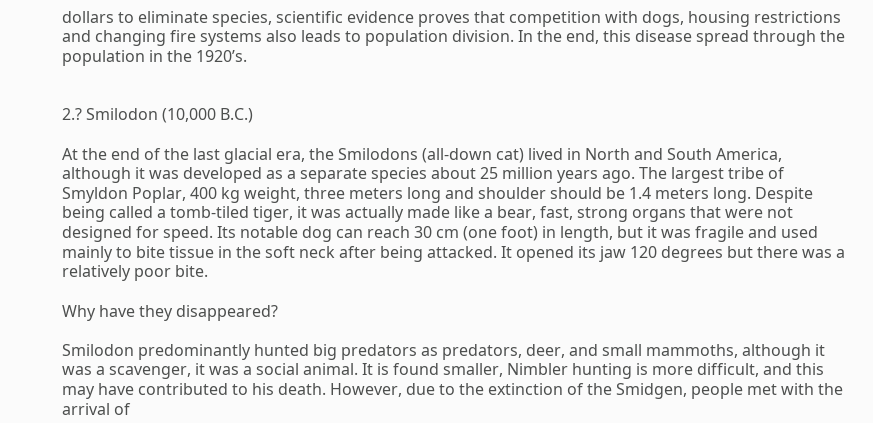dollars to eliminate species, scientific evidence proves that competition with dogs, housing restrictions and changing fire systems also leads to population division. In the end, this disease spread through the population in the 1920’s.


2.? Smilodon (10,000 B.C.)

At the end of the last glacial era, the Smilodons (all-down cat) lived in North and South America, although it was developed as a separate species about 25 million years ago. The largest tribe of Smyldon Poplar, 400 kg weight, three meters long and shoulder should be 1.4 meters long. Despite being called a tomb-tiled tiger, it was actually made like a bear, fast, strong organs that were not designed for speed. Its notable dog can reach 30 cm (one foot) in length, but it was fragile and used mainly to bite tissue in the soft neck after being attacked. It opened its jaw 120 degrees but there was a relatively poor bite.

Why have they disappeared?

Smilodon predominantly hunted big predators as predators, deer, and small mammoths, although it was a scavenger, it was a social animal. It is found smaller, Nimbler hunting is more difficult, and this may have contributed to his death. However, due to the extinction of the Smidgen, people met with the arrival of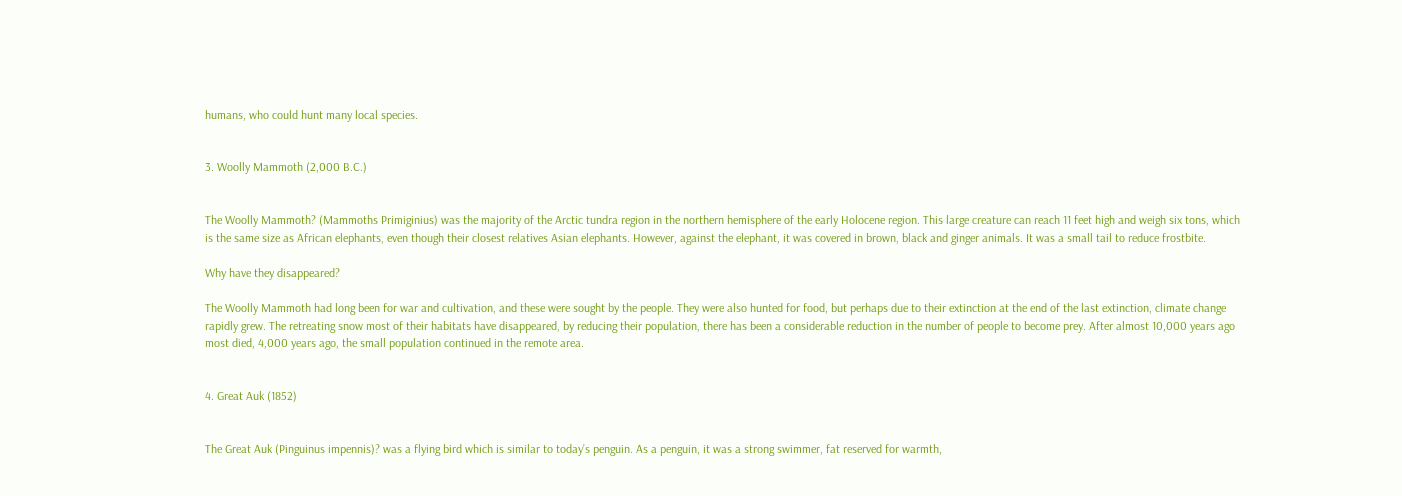humans, who could hunt many local species.


3. Woolly Mammoth (2,000 B.C.)


The Woolly Mammoth? (Mammoths Primiginius) was the majority of the Arctic tundra region in the northern hemisphere of the early Holocene region. This large creature can reach 11 feet high and weigh six tons, which is the same size as African elephants, even though their closest relatives Asian elephants. However, against the elephant, it was covered in brown, black and ginger animals. It was a small tail to reduce frostbite.

Why have they disappeared?

The Woolly Mammoth had long been for war and cultivation, and these were sought by the people. They were also hunted for food, but perhaps due to their extinction at the end of the last extinction, climate change rapidly grew. The retreating snow most of their habitats have disappeared, by reducing their population, there has been a considerable reduction in the number of people to become prey. After almost 10,000 years ago most died, 4,000 years ago, the small population continued in the remote area.


4. Great Auk (1852)


The Great Auk (Pinguinus impennis)? was a flying bird which is similar to today’s penguin. As a penguin, it was a strong swimmer, fat reserved for warmth,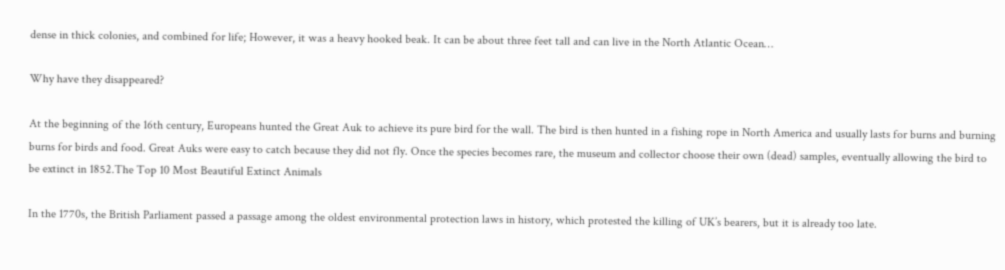dense in thick colonies, and combined for life; However, it was a heavy hooked beak. It can be about three feet tall and can live in the North Atlantic Ocean…

Why have they disappeared?

At the beginning of the 16th century, Europeans hunted the Great Auk to achieve its pure bird for the wall. The bird is then hunted in a fishing rope in North America and usually lasts for burns and burning burns for birds and food. Great Auks were easy to catch because they did not fly. Once the species becomes rare, the museum and collector choose their own (dead) samples, eventually allowing the bird to be extinct in 1852.The Top 10 Most Beautiful Extinct Animals

In the 1770s, the British Parliament passed a passage among the oldest environmental protection laws in history, which protested the killing of UK’s bearers, but it is already too late.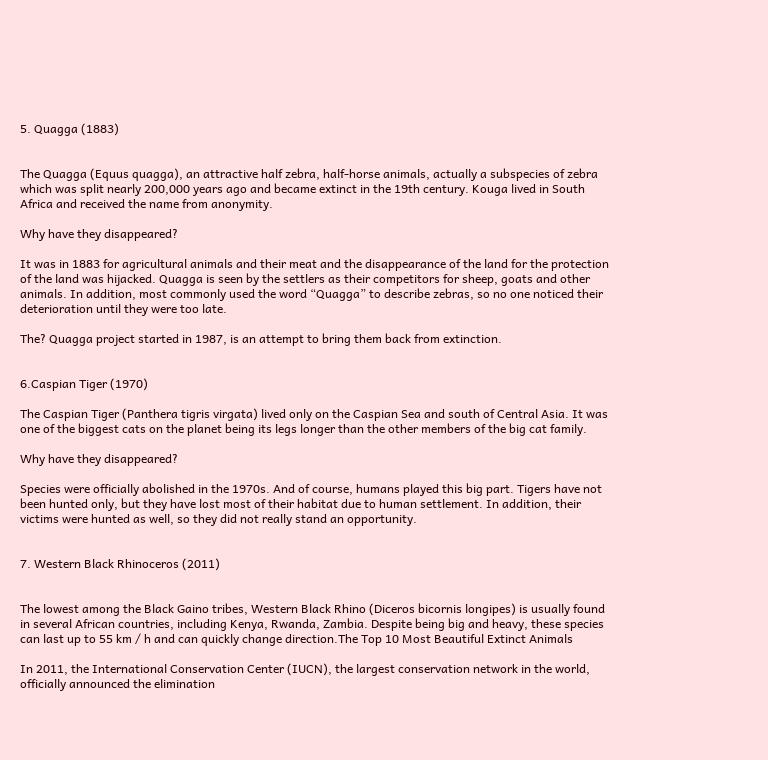5. Quagga (1883)


The Quagga (Equus quagga), an attractive half zebra, half-horse animals, actually a subspecies of zebra which was split nearly 200,000 years ago and became extinct in the 19th century. Kouga lived in South Africa and received the name from anonymity.

Why have they disappeared?

It was in 1883 for agricultural animals and their meat and the disappearance of the land for the protection of the land was hijacked. Quagga is seen by the settlers as their competitors for sheep, goats and other animals. In addition, most commonly used the word “Quagga” to describe zebras, so no one noticed their deterioration until they were too late.

The? Quagga project started in 1987, is an attempt to bring them back from extinction.


6.Caspian Tiger (1970)

The Caspian Tiger (Panthera tigris virgata) lived only on the Caspian Sea and south of Central Asia. It was one of the biggest cats on the planet being its legs longer than the other members of the big cat family.

Why have they disappeared?

Species were officially abolished in the 1970s. And of course, humans played this big part. Tigers have not been hunted only, but they have lost most of their habitat due to human settlement. In addition, their victims were hunted as well, so they did not really stand an opportunity.


7. Western Black Rhinoceros (2011)


The lowest among the Black Gaino tribes, Western Black Rhino (Diceros bicornis longipes) is usually found in several African countries, including Kenya, Rwanda, Zambia. Despite being big and heavy, these species can last up to 55 km / h and can quickly change direction.The Top 10 Most Beautiful Extinct Animals

In 2011, the International Conservation Center (IUCN), the largest conservation network in the world, officially announced the elimination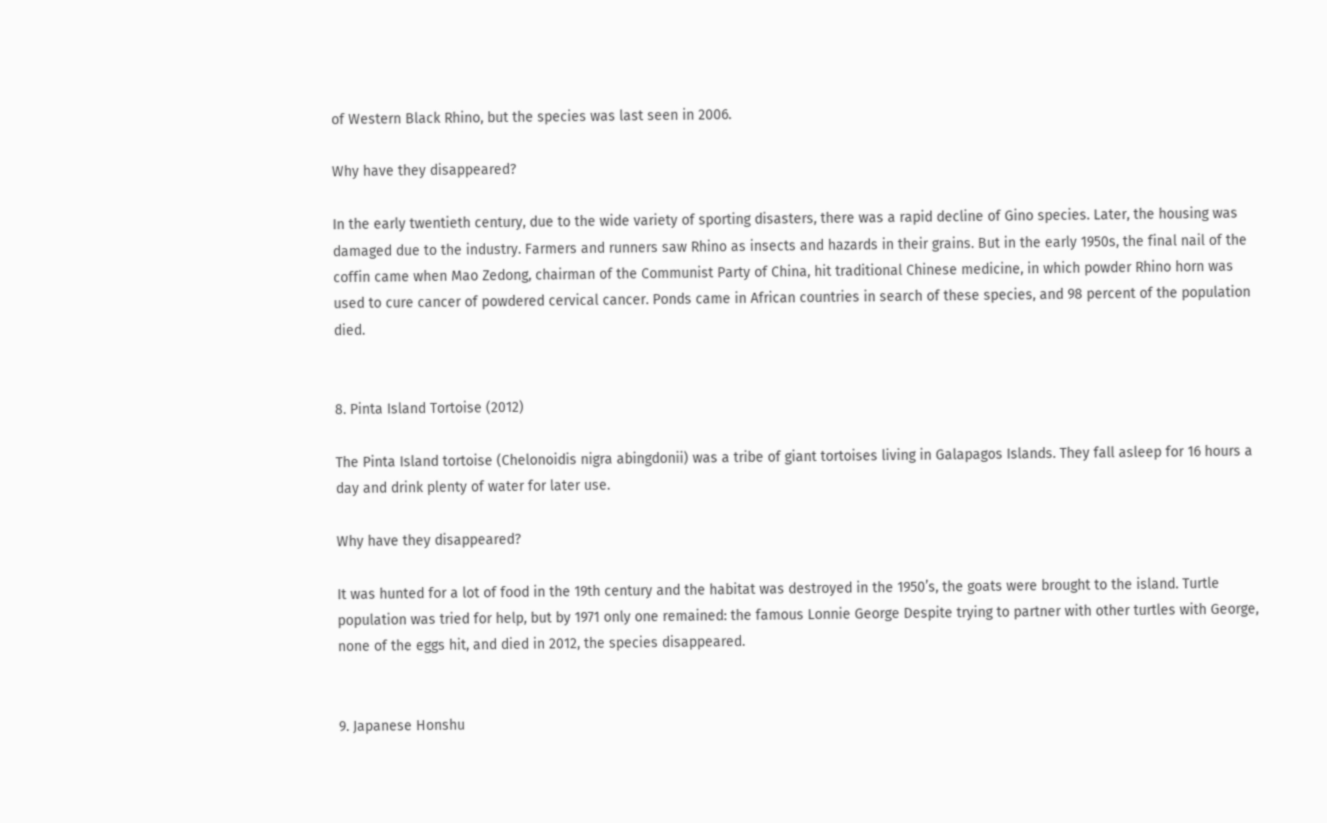of Western Black Rhino, but the species was last seen in 2006.

Why have they disappeared?

In the early twentieth century, due to the wide variety of sporting disasters, there was a rapid decline of Gino species. Later, the housing was damaged due to the industry. Farmers and runners saw Rhino as insects and hazards in their grains. But in the early 1950s, the final nail of the coffin came when Mao Zedong, chairman of the Communist Party of China, hit traditional Chinese medicine, in which powder Rhino horn was used to cure cancer of powdered cervical cancer. Ponds came in African countries in search of these species, and 98 percent of the population died.


8. Pinta Island Tortoise (2012)

The Pinta Island tortoise (Chelonoidis nigra abingdonii) was a tribe of giant tortoises living in Galapagos Islands. They fall asleep for 16 hours a day and drink plenty of water for later use.

Why have they disappeared?

It was hunted for a lot of food in the 19th century and the habitat was destroyed in the 1950’s, the goats were brought to the island. Turtle population was tried for help, but by 1971 only one remained: the famous Lonnie George Despite trying to partner with other turtles with George, none of the eggs hit, and died in 2012, the species disappeared.


9. Japanese Honshu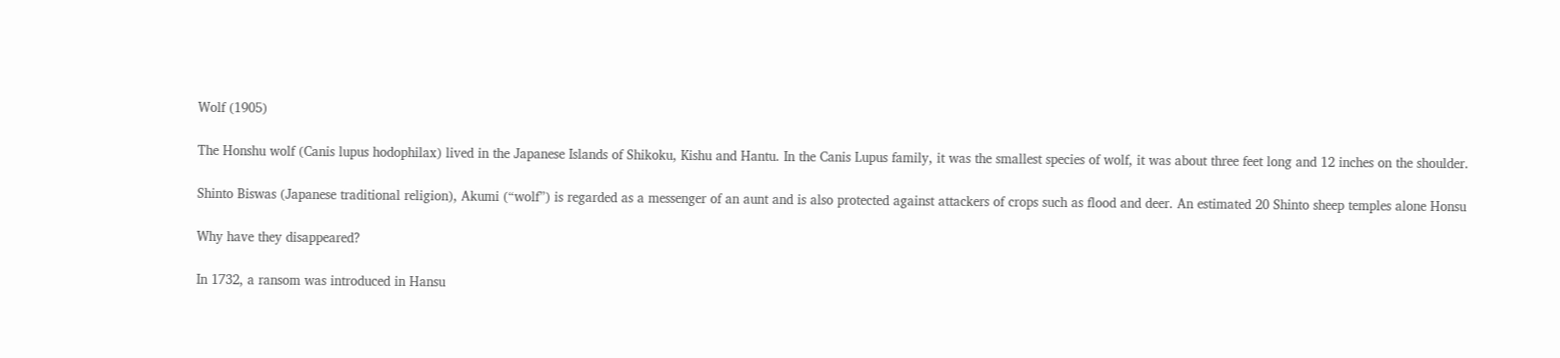Wolf (1905)

The Honshu wolf (Canis lupus hodophilax) lived in the Japanese Islands of Shikoku, Kishu and Hantu. In the Canis Lupus family, it was the smallest species of wolf, it was about three feet long and 12 inches on the shoulder.

Shinto Biswas (Japanese traditional religion), Akumi (“wolf”) is regarded as a messenger of an aunt and is also protected against attackers of crops such as flood and deer. An estimated 20 Shinto sheep temples alone Honsu

Why have they disappeared?

In 1732, a ransom was introduced in Hansu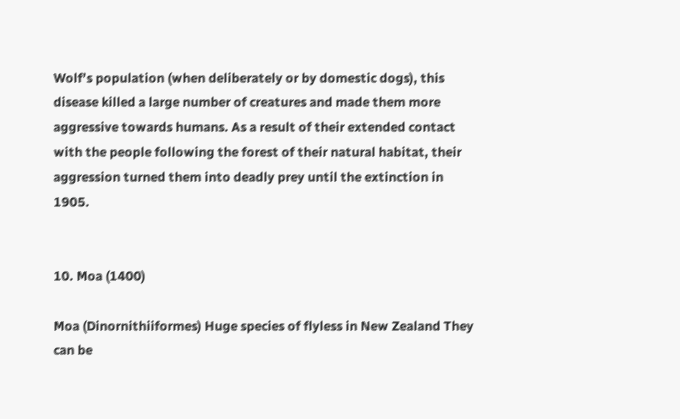Wolf’s population (when deliberately or by domestic dogs), this disease killed a large number of creatures and made them more aggressive towards humans. As a result of their extended contact with the people following the forest of their natural habitat, their aggression turned them into deadly prey until the extinction in 1905.


10. Moa (1400)

Moa (Dinornithiiformes) Huge species of flyless in New Zealand They can be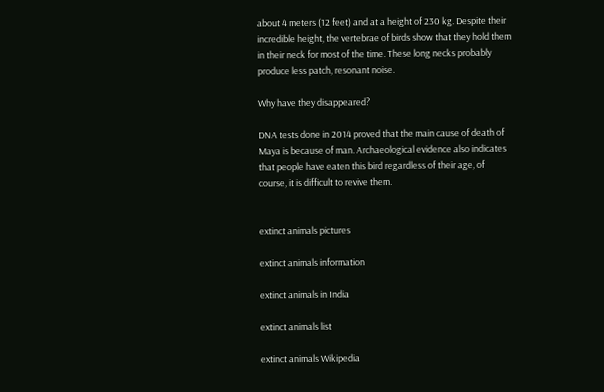about 4 meters (12 feet) and at a height of 230 kg. Despite their incredible height, the vertebrae of birds show that they hold them in their neck for most of the time. These long necks probably produce less patch, resonant noise.

Why have they disappeared?

DNA tests done in 2014 proved that the main cause of death of Maya is because of man. Archaeological evidence also indicates that people have eaten this bird regardless of their age, of course, it is difficult to revive them.


extinct animals pictures

extinct animals information

extinct animals in India

extinct animals list

extinct animals Wikipedia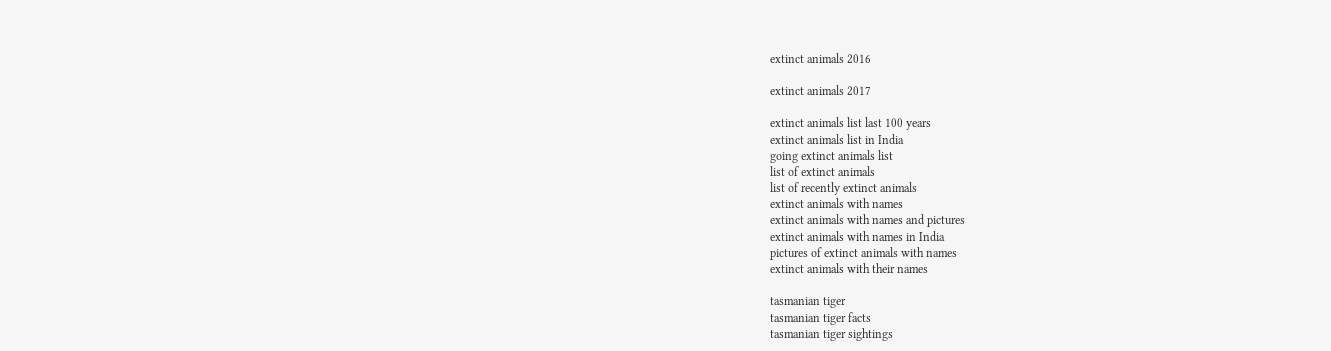extinct animals 2016

extinct animals 2017

extinct animals list last 100 years
extinct animals list in India
going extinct animals list
list of extinct animals
list of recently extinct animals
extinct animals with names
extinct animals with names and pictures
extinct animals with names in India
pictures of extinct animals with names
extinct animals with their names

tasmanian tiger
tasmanian tiger facts
tasmanian tiger sightings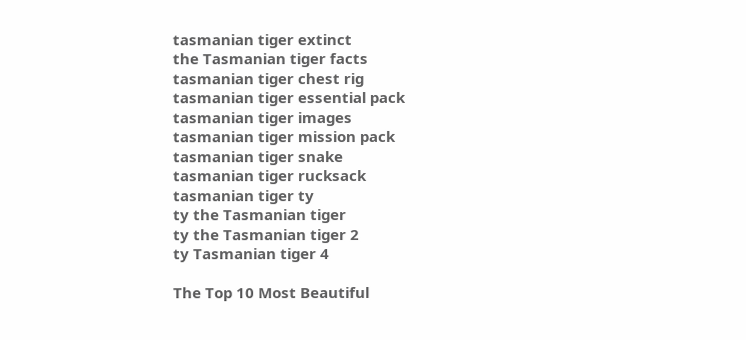tasmanian tiger extinct
the Tasmanian tiger facts
tasmanian tiger chest rig
tasmanian tiger essential pack
tasmanian tiger images
tasmanian tiger mission pack
tasmanian tiger snake
tasmanian tiger rucksack
tasmanian tiger ty
ty the Tasmanian tiger
ty the Tasmanian tiger 2
ty Tasmanian tiger 4

The Top 10 Most Beautiful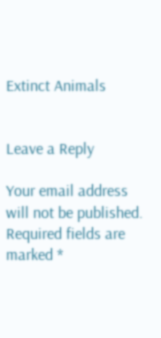Extinct Animals


Leave a Reply

Your email address will not be published. Required fields are marked *